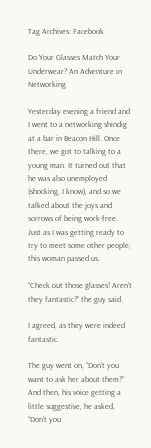Tag Archives: Facebook

Do Your Glasses Match Your Underwear? An Adventure in Networking

Yesterday evening a friend and I went to a networking shindig at a bar in Beacon Hill. Once there, we got to talking to a young man. It turned out that he was also unemployed (shocking, I know), and so we talked about the joys and sorrows of being work-free. Just as I was getting ready to try to meet some other people, this woman passed us.

“Check out those glasses! Aren’t they fantastic?” the guy said.

I agreed, as they were indeed fantastic.

The guy went on, “Don’t you want to ask her about them?” And then, his voice getting a little suggestive, he asked, “Don’t you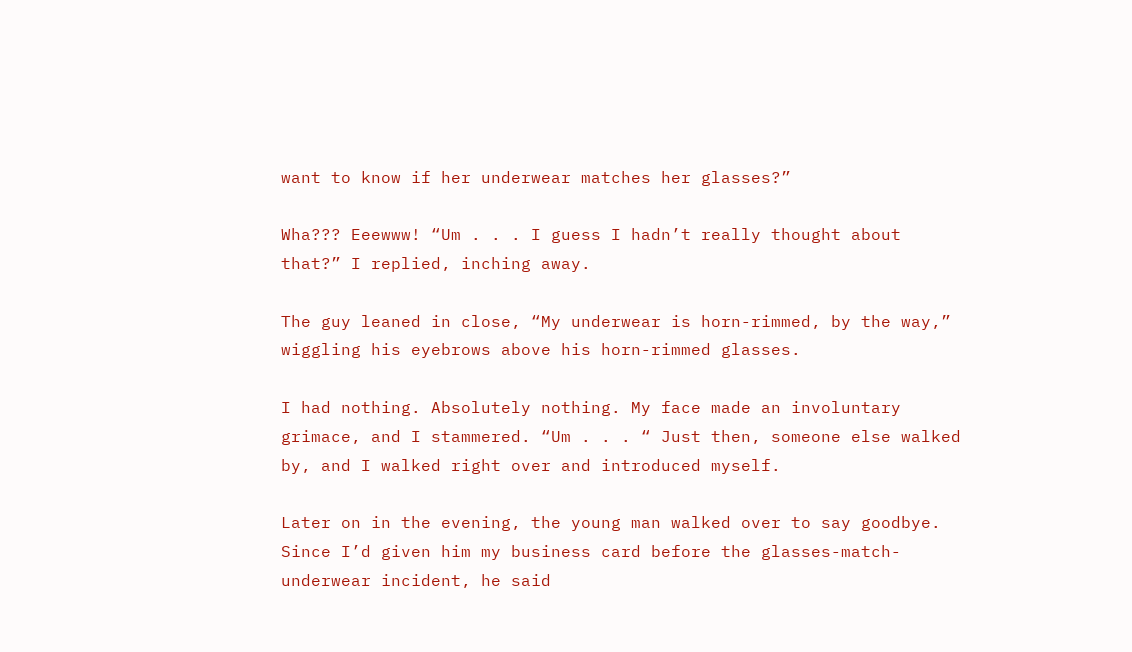want to know if her underwear matches her glasses?”

Wha??? Eeewww! “Um . . . I guess I hadn’t really thought about that?” I replied, inching away.

The guy leaned in close, “My underwear is horn-rimmed, by the way,” wiggling his eyebrows above his horn-rimmed glasses.

I had nothing. Absolutely nothing. My face made an involuntary grimace, and I stammered. “Um . . . “ Just then, someone else walked by, and I walked right over and introduced myself.

Later on in the evening, the young man walked over to say goodbye. Since I’d given him my business card before the glasses-match-underwear incident, he said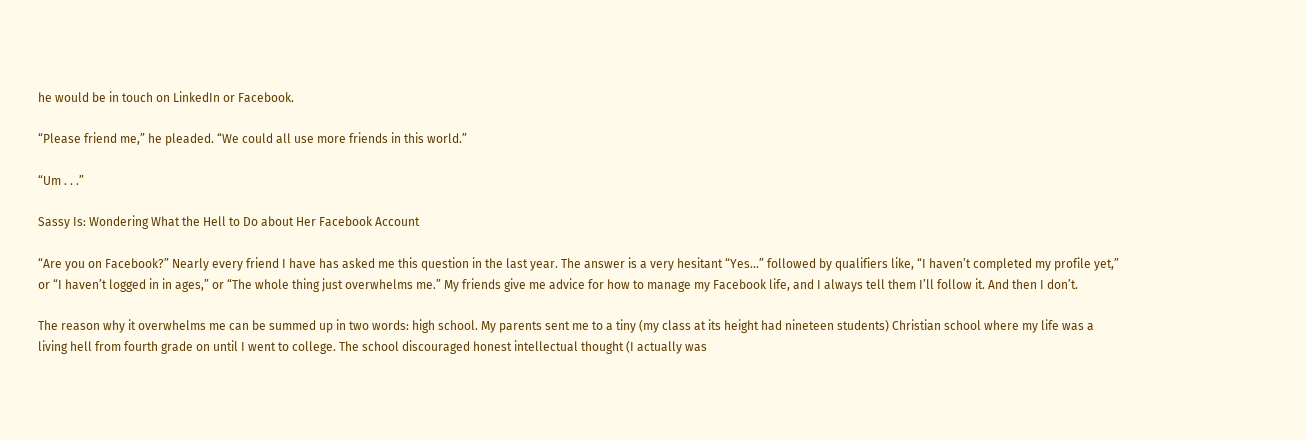he would be in touch on LinkedIn or Facebook.

“Please friend me,” he pleaded. “We could all use more friends in this world.”

“Um . . .”

Sassy Is: Wondering What the Hell to Do about Her Facebook Account

“Are you on Facebook?” Nearly every friend I have has asked me this question in the last year. The answer is a very hesitant “Yes…” followed by qualifiers like, “I haven’t completed my profile yet,” or “I haven’t logged in in ages,” or “The whole thing just overwhelms me.” My friends give me advice for how to manage my Facebook life, and I always tell them I’ll follow it. And then I don’t.

The reason why it overwhelms me can be summed up in two words: high school. My parents sent me to a tiny (my class at its height had nineteen students) Christian school where my life was a living hell from fourth grade on until I went to college. The school discouraged honest intellectual thought (I actually was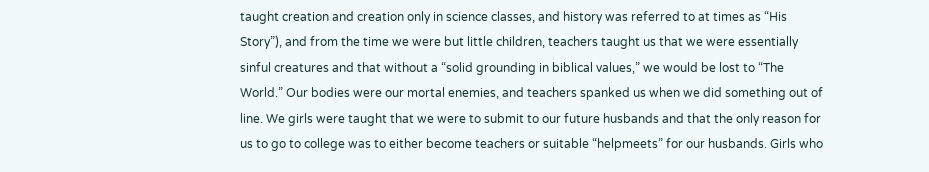taught creation and creation only in science classes, and history was referred to at times as “His Story”), and from the time we were but little children, teachers taught us that we were essentially sinful creatures and that without a “solid grounding in biblical values,” we would be lost to “The World.” Our bodies were our mortal enemies, and teachers spanked us when we did something out of line. We girls were taught that we were to submit to our future husbands and that the only reason for us to go to college was to either become teachers or suitable “helpmeets” for our husbands. Girls who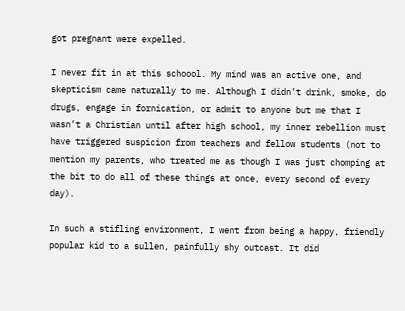got pregnant were expelled.

I never fit in at this schoool. My mind was an active one, and skepticism came naturally to me. Although I didn’t drink, smoke, do drugs, engage in fornication, or admit to anyone but me that I wasn’t a Christian until after high school, my inner rebellion must have triggered suspicion from teachers and fellow students (not to mention my parents, who treated me as though I was just chomping at the bit to do all of these things at once, every second of every day).

In such a stifling environment, I went from being a happy, friendly popular kid to a sullen, painfully shy outcast. It did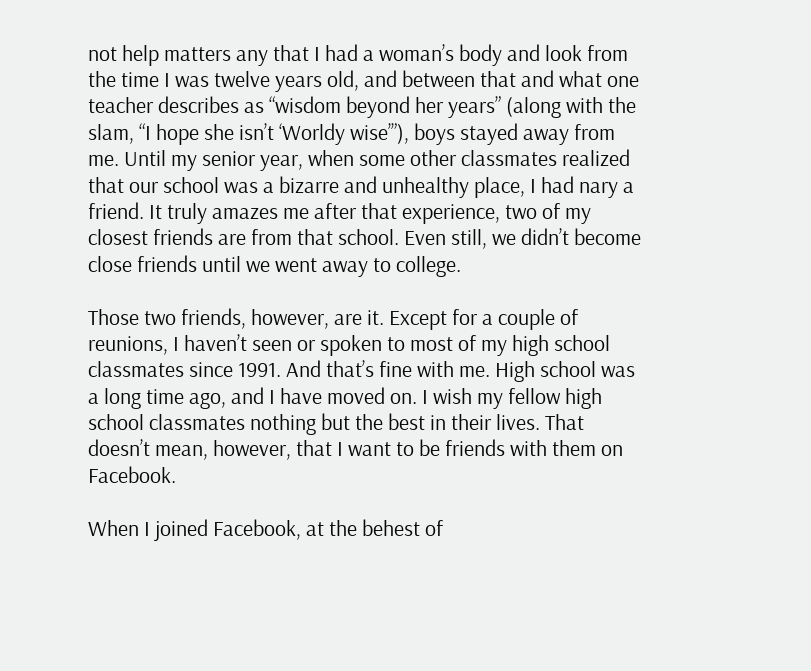not help matters any that I had a woman’s body and look from the time I was twelve years old, and between that and what one teacher describes as “wisdom beyond her years” (along with the slam, “I hope she isn’t ‘Worldy wise’”), boys stayed away from me. Until my senior year, when some other classmates realized that our school was a bizarre and unhealthy place, I had nary a friend. It truly amazes me after that experience, two of my closest friends are from that school. Even still, we didn’t become close friends until we went away to college.

Those two friends, however, are it. Except for a couple of reunions, I haven’t seen or spoken to most of my high school classmates since 1991. And that’s fine with me. High school was a long time ago, and I have moved on. I wish my fellow high school classmates nothing but the best in their lives. That doesn’t mean, however, that I want to be friends with them on Facebook.

When I joined Facebook, at the behest of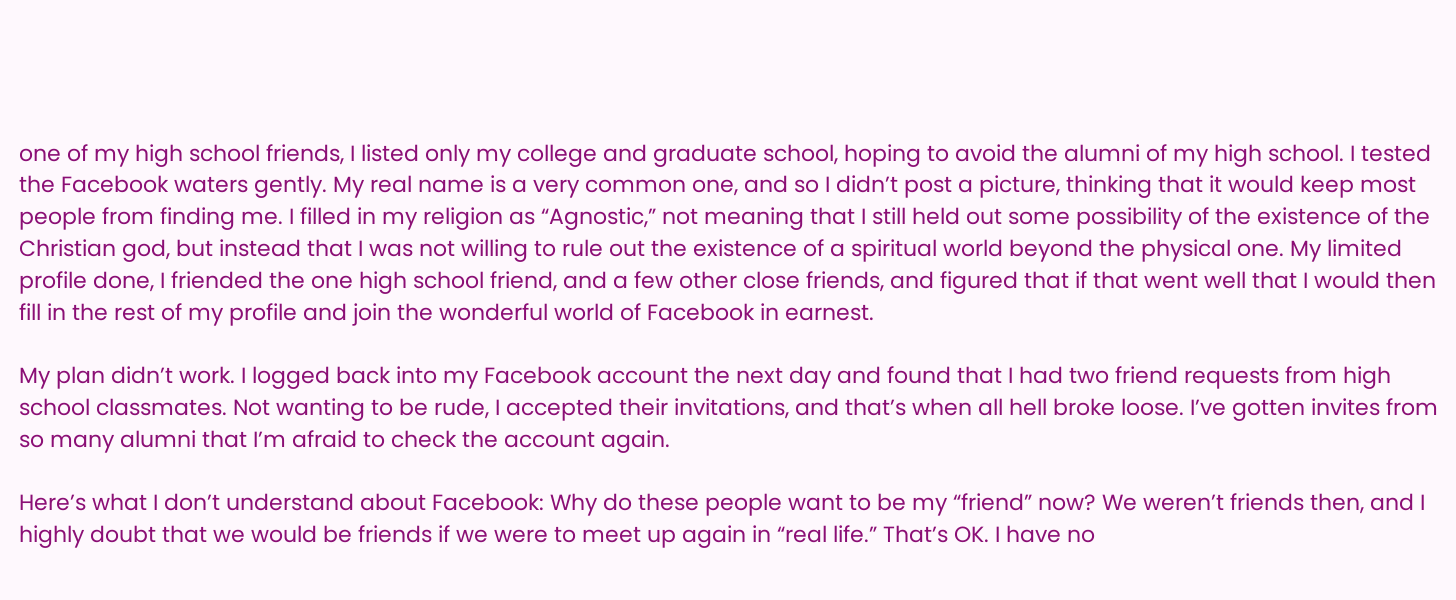one of my high school friends, I listed only my college and graduate school, hoping to avoid the alumni of my high school. I tested the Facebook waters gently. My real name is a very common one, and so I didn’t post a picture, thinking that it would keep most people from finding me. I filled in my religion as “Agnostic,” not meaning that I still held out some possibility of the existence of the Christian god, but instead that I was not willing to rule out the existence of a spiritual world beyond the physical one. My limited profile done, I friended the one high school friend, and a few other close friends, and figured that if that went well that I would then fill in the rest of my profile and join the wonderful world of Facebook in earnest.

My plan didn’t work. I logged back into my Facebook account the next day and found that I had two friend requests from high school classmates. Not wanting to be rude, I accepted their invitations, and that’s when all hell broke loose. I’ve gotten invites from so many alumni that I’m afraid to check the account again.

Here’s what I don’t understand about Facebook: Why do these people want to be my “friend” now? We weren’t friends then, and I highly doubt that we would be friends if we were to meet up again in “real life.” That’s OK. I have no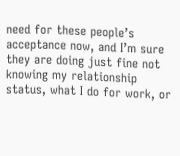need for these people’s acceptance now, and I’m sure they are doing just fine not knowing my relationship status, what I do for work, or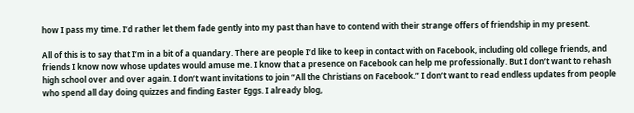how I pass my time. I’d rather let them fade gently into my past than have to contend with their strange offers of friendship in my present.

All of this is to say that I’m in a bit of a quandary. There are people I’d like to keep in contact with on Facebook, including old college friends, and friends I know now whose updates would amuse me. I know that a presence on Facebook can help me professionally. But I don’t want to rehash high school over and over again. I don’t want invitations to join “All the Christians on Facebook.” I don’t want to read endless updates from people who spend all day doing quizzes and finding Easter Eggs. I already blog,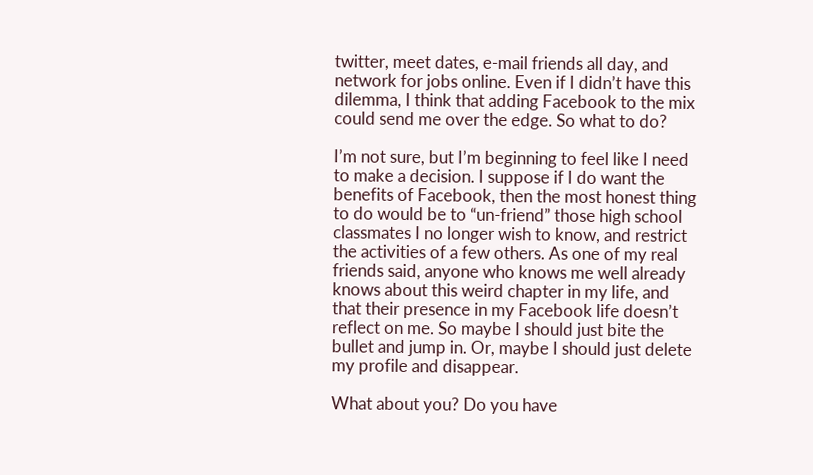twitter, meet dates, e-mail friends all day, and network for jobs online. Even if I didn’t have this dilemma, I think that adding Facebook to the mix could send me over the edge. So what to do?

I’m not sure, but I’m beginning to feel like I need to make a decision. I suppose if I do want the benefits of Facebook, then the most honest thing to do would be to “un-friend” those high school classmates I no longer wish to know, and restrict the activities of a few others. As one of my real friends said, anyone who knows me well already knows about this weird chapter in my life, and that their presence in my Facebook life doesn’t reflect on me. So maybe I should just bite the bullet and jump in. Or, maybe I should just delete my profile and disappear.

What about you? Do you have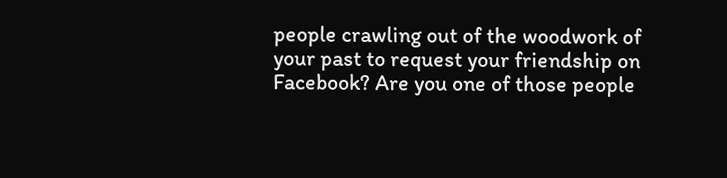people crawling out of the woodwork of your past to request your friendship on Facebook? Are you one of those people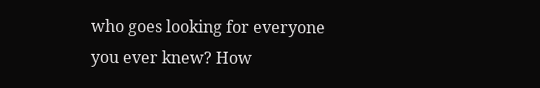who goes looking for everyone you ever knew? How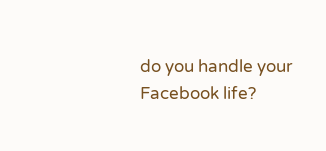do you handle your Facebook life?